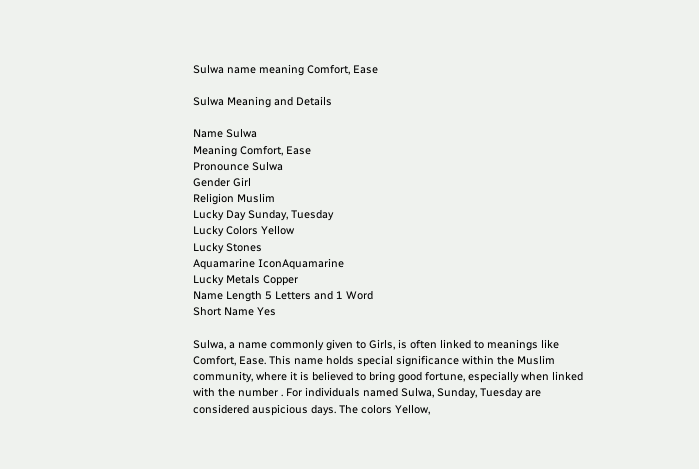Sulwa name meaning Comfort, Ease

Sulwa Meaning and Details

Name Sulwa
Meaning Comfort, Ease
Pronounce Sulwa
Gender Girl
Religion Muslim
Lucky Day Sunday, Tuesday
Lucky Colors Yellow
Lucky Stones
Aquamarine IconAquamarine
Lucky Metals Copper
Name Length 5 Letters and 1 Word
Short Name Yes

Sulwa, a name commonly given to Girls, is often linked to meanings like Comfort, Ease. This name holds special significance within the Muslim community, where it is believed to bring good fortune, especially when linked with the number . For individuals named Sulwa, Sunday, Tuesday are considered auspicious days. The colors Yellow,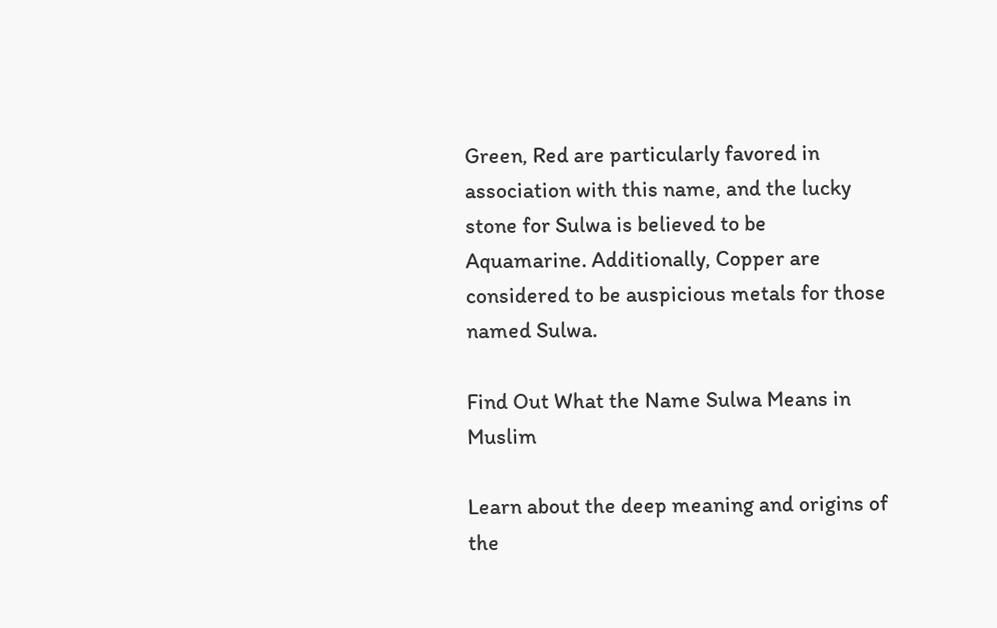Green, Red are particularly favored in association with this name, and the lucky stone for Sulwa is believed to be Aquamarine. Additionally, Copper are considered to be auspicious metals for those named Sulwa.

Find Out What the Name Sulwa Means in Muslim

Learn about the deep meaning and origins of the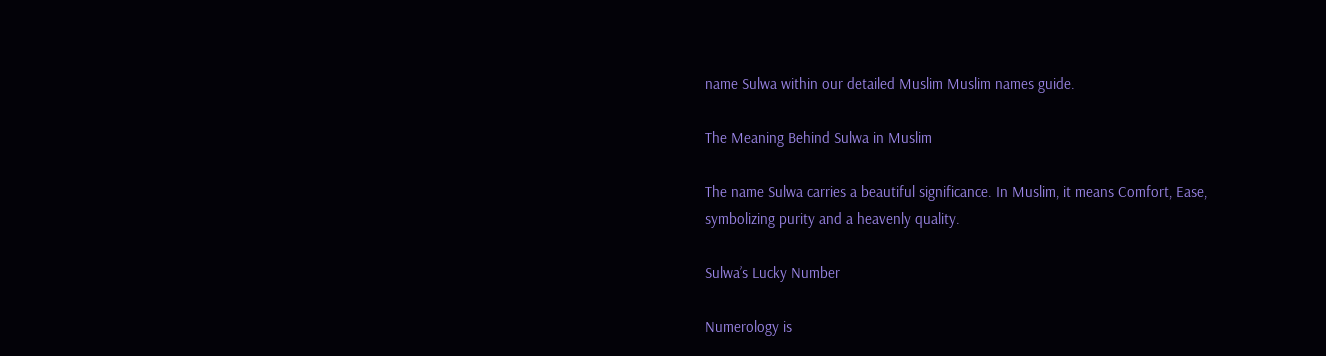name Sulwa within our detailed Muslim Muslim names guide.

The Meaning Behind Sulwa in Muslim

The name Sulwa carries a beautiful significance. In Muslim, it means Comfort, Ease, symbolizing purity and a heavenly quality.

Sulwa’s Lucky Number

Numerology is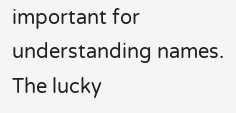important for understanding names. The lucky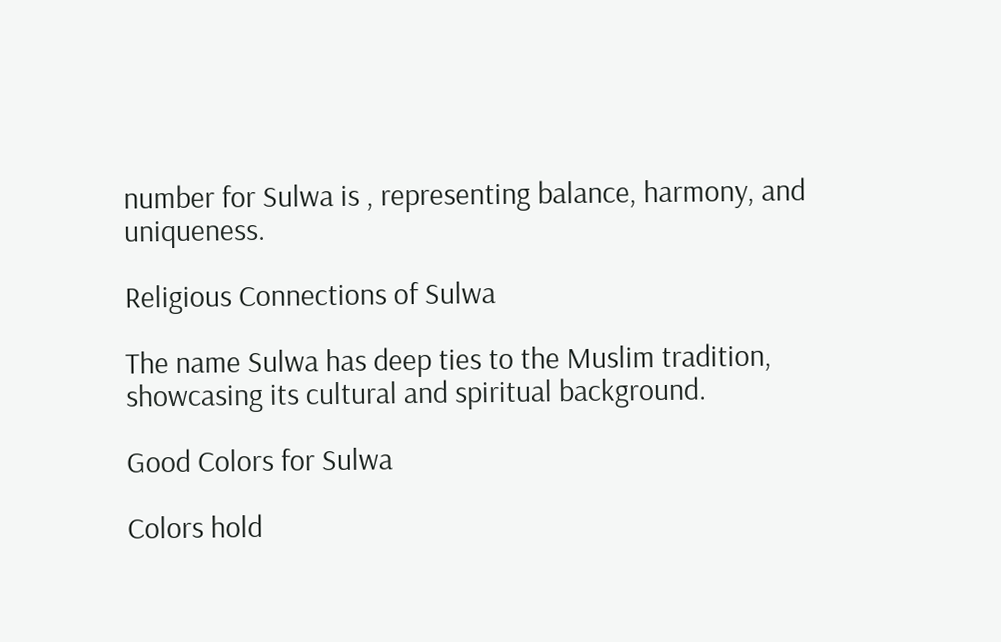number for Sulwa is , representing balance, harmony, and uniqueness.

Religious Connections of Sulwa

The name Sulwa has deep ties to the Muslim tradition, showcasing its cultural and spiritual background.

Good Colors for Sulwa

Colors hold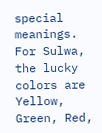special meanings. For Sulwa, the lucky colors are Yellow, Green, Red,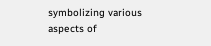symbolizing various aspects of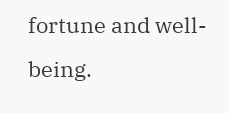fortune and well-being.